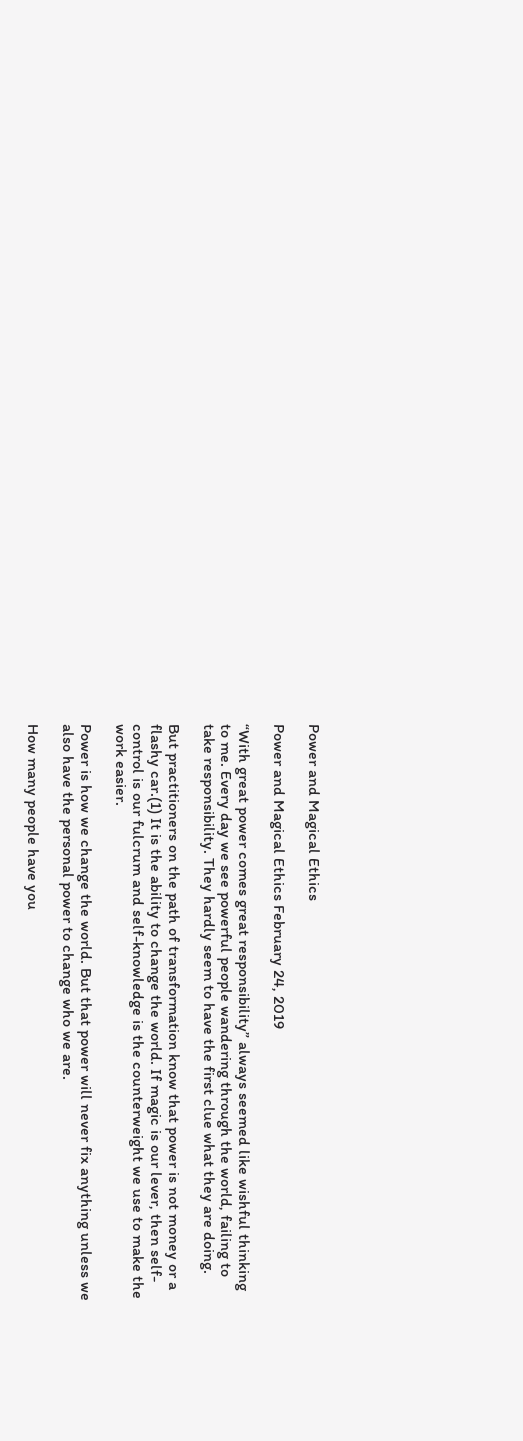Power and Magical Ethics

Power and Magical Ethics February 24, 2019

“With great power comes great responsibility” always seemed like wishful thinking to me. Every day we see powerful people wandering through the world, failing to take responsibility. They hardly seem to have the first clue what they are doing.

But practitioners on the path of transformation know that power is not money or a flashy car.(1) It is the ability to change the world. If magic is our lever, then self-control is our fulcrum and self-knowledge is the counterweight we use to make the work easier.

Power is how we change the world. But that power will never fix anything unless we also have the personal power to change who we are.

How many people have you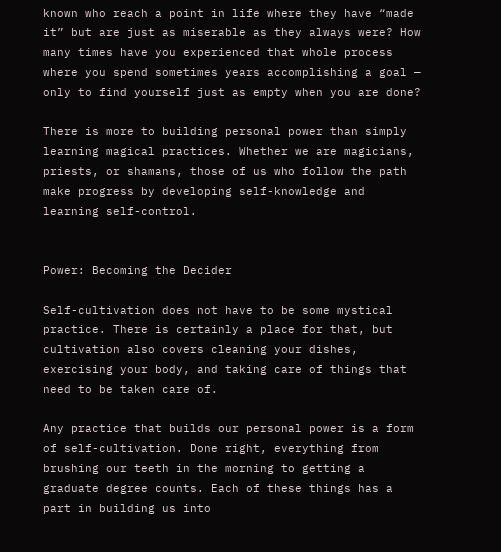known who reach a point in life where they have “made it” but are just as miserable as they always were? How many times have you experienced that whole process where you spend sometimes years accomplishing a goal — only to find yourself just as empty when you are done?

There is more to building personal power than simply learning magical practices. Whether we are magicians, priests, or shamans, those of us who follow the path make progress by developing self-knowledge and learning self-control.


Power: Becoming the Decider

Self-cultivation does not have to be some mystical practice. There is certainly a place for that, but cultivation also covers cleaning your dishes, exercising your body, and taking care of things that need to be taken care of.

Any practice that builds our personal power is a form of self-cultivation. Done right, everything from brushing our teeth in the morning to getting a graduate degree counts. Each of these things has a part in building us into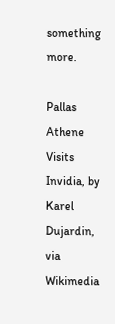something more.

Pallas Athene Visits Invidia, by Karel Dujardin, via Wikimedia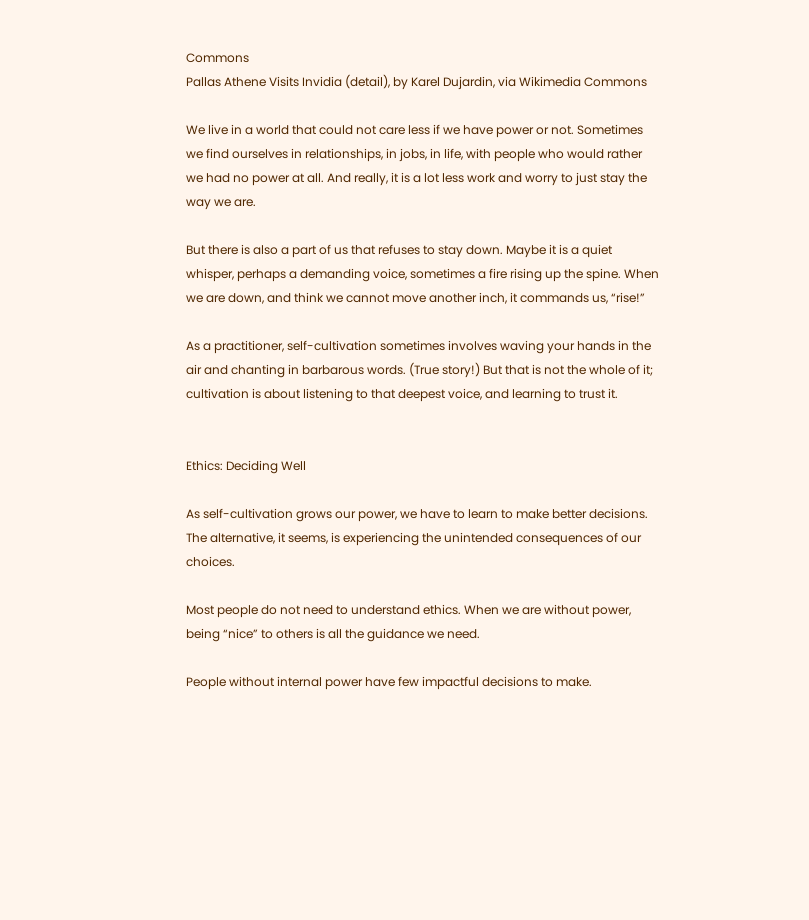Commons
Pallas Athene Visits Invidia (detail), by Karel Dujardin, via Wikimedia Commons

We live in a world that could not care less if we have power or not. Sometimes we find ourselves in relationships, in jobs, in life, with people who would rather we had no power at all. And really, it is a lot less work and worry to just stay the way we are.

But there is also a part of us that refuses to stay down. Maybe it is a quiet whisper, perhaps a demanding voice, sometimes a fire rising up the spine. When we are down, and think we cannot move another inch, it commands us, “rise!”

As a practitioner, self-cultivation sometimes involves waving your hands in the air and chanting in barbarous words. (True story!) But that is not the whole of it; cultivation is about listening to that deepest voice, and learning to trust it.


Ethics: Deciding Well

As self-cultivation grows our power, we have to learn to make better decisions. The alternative, it seems, is experiencing the unintended consequences of our choices.

Most people do not need to understand ethics. When we are without power, being “nice” to others is all the guidance we need.

People without internal power have few impactful decisions to make.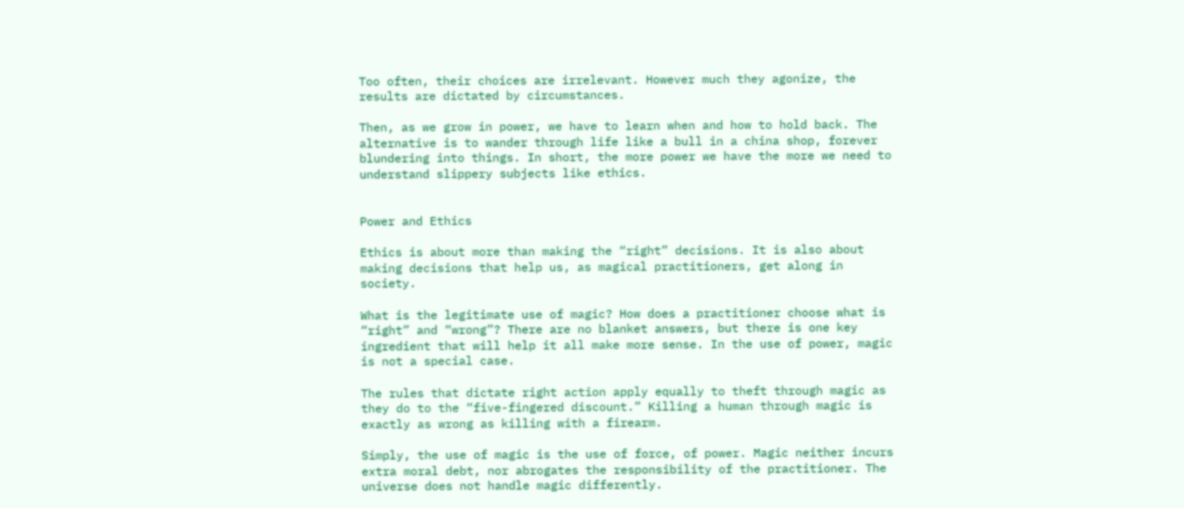Too often, their choices are irrelevant. However much they agonize, the results are dictated by circumstances.

Then, as we grow in power, we have to learn when and how to hold back. The alternative is to wander through life like a bull in a china shop, forever blundering into things. In short, the more power we have the more we need to understand slippery subjects like ethics.


Power and Ethics

Ethics is about more than making the “right” decisions. It is also about making decisions that help us, as magical practitioners, get along in society.

What is the legitimate use of magic? How does a practitioner choose what is “right” and “wrong”? There are no blanket answers, but there is one key ingredient that will help it all make more sense. In the use of power, magic is not a special case.

The rules that dictate right action apply equally to theft through magic as they do to the “five-fingered discount.” Killing a human through magic is exactly as wrong as killing with a firearm.

Simply, the use of magic is the use of force, of power. Magic neither incurs extra moral debt, nor abrogates the responsibility of the practitioner. The universe does not handle magic differently.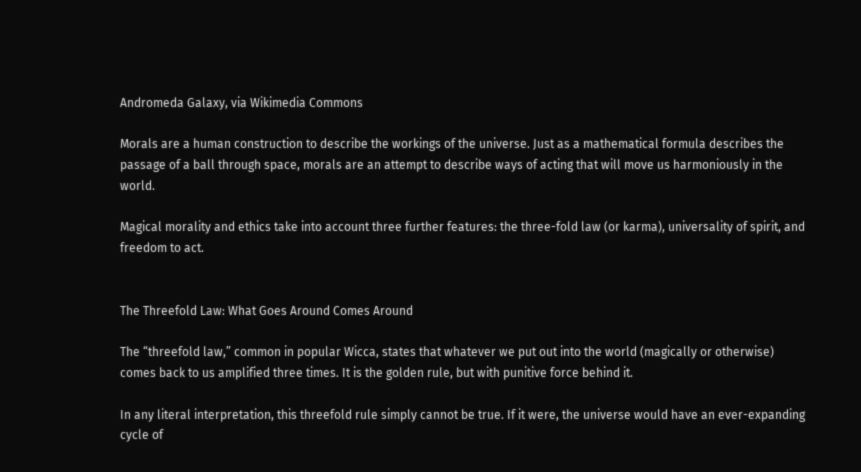Andromeda Galaxy, via Wikimedia Commons

Morals are a human construction to describe the workings of the universe. Just as a mathematical formula describes the passage of a ball through space, morals are an attempt to describe ways of acting that will move us harmoniously in the world.

Magical morality and ethics take into account three further features: the three-fold law (or karma), universality of spirit, and freedom to act.


The Threefold Law: What Goes Around Comes Around

The “threefold law,” common in popular Wicca, states that whatever we put out into the world (magically or otherwise) comes back to us amplified three times. It is the golden rule, but with punitive force behind it.

In any literal interpretation, this threefold rule simply cannot be true. If it were, the universe would have an ever-expanding cycle of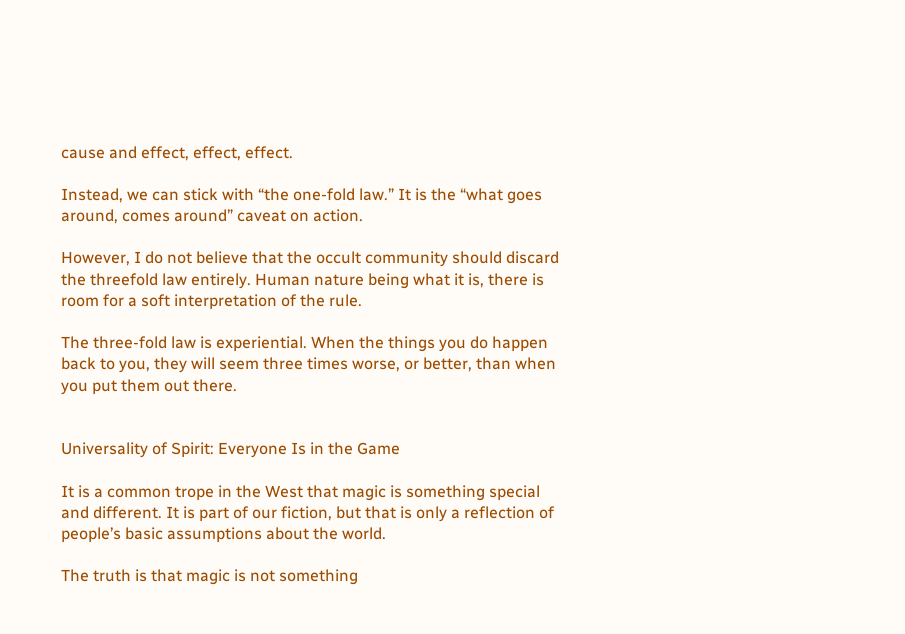cause and effect, effect, effect.

Instead, we can stick with “the one-fold law.” It is the “what goes around, comes around” caveat on action.

However, I do not believe that the occult community should discard the threefold law entirely. Human nature being what it is, there is room for a soft interpretation of the rule.

The three-fold law is experiential. When the things you do happen back to you, they will seem three times worse, or better, than when you put them out there.


Universality of Spirit: Everyone Is in the Game

It is a common trope in the West that magic is something special and different. It is part of our fiction, but that is only a reflection of people’s basic assumptions about the world.

The truth is that magic is not something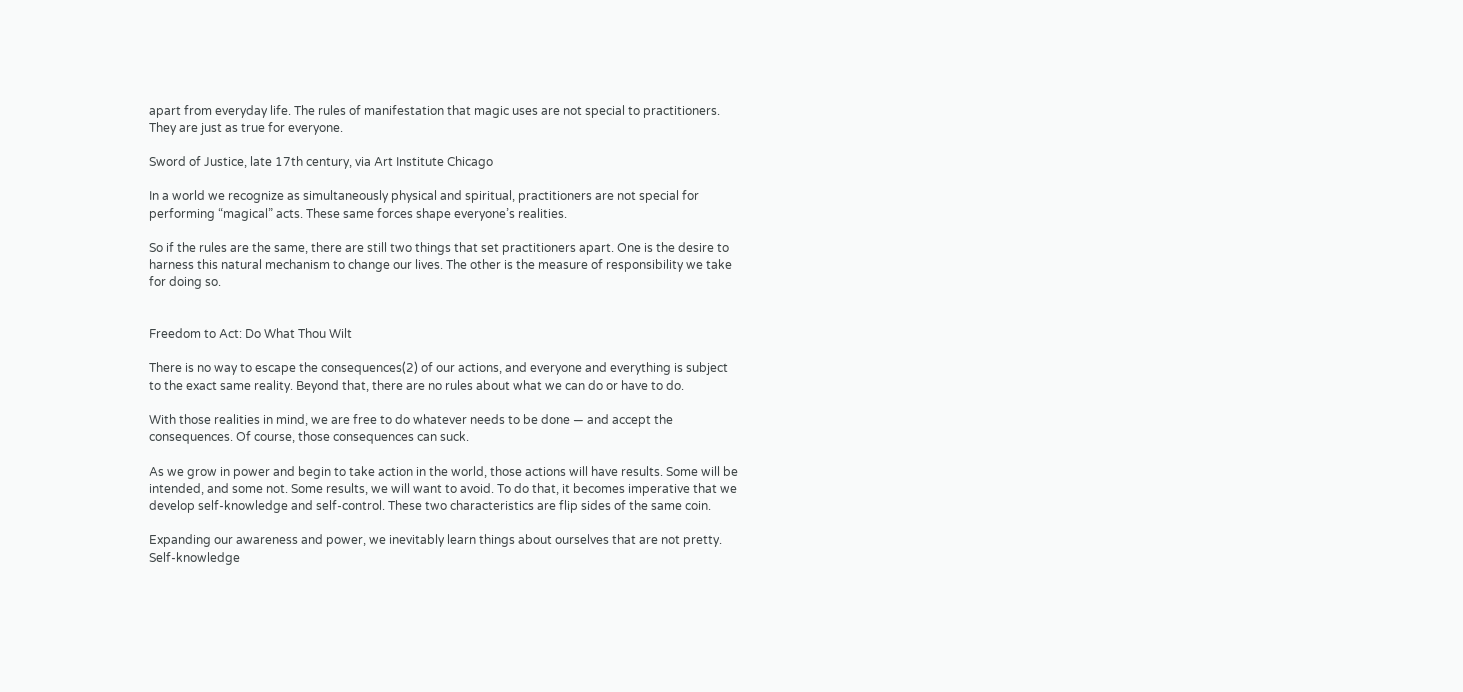apart from everyday life. The rules of manifestation that magic uses are not special to practitioners. They are just as true for everyone.

Sword of Justice, late 17th century, via Art Institute Chicago

In a world we recognize as simultaneously physical and spiritual, practitioners are not special for performing “magical” acts. These same forces shape everyone’s realities.

So if the rules are the same, there are still two things that set practitioners apart. One is the desire to harness this natural mechanism to change our lives. The other is the measure of responsibility we take for doing so.


Freedom to Act: Do What Thou Wilt

There is no way to escape the consequences(2) of our actions, and everyone and everything is subject to the exact same reality. Beyond that, there are no rules about what we can do or have to do.

With those realities in mind, we are free to do whatever needs to be done — and accept the consequences. Of course, those consequences can suck.

As we grow in power and begin to take action in the world, those actions will have results. Some will be intended, and some not. Some results, we will want to avoid. To do that, it becomes imperative that we develop self-knowledge and self-control. These two characteristics are flip sides of the same coin.

Expanding our awareness and power, we inevitably learn things about ourselves that are not pretty. Self-knowledge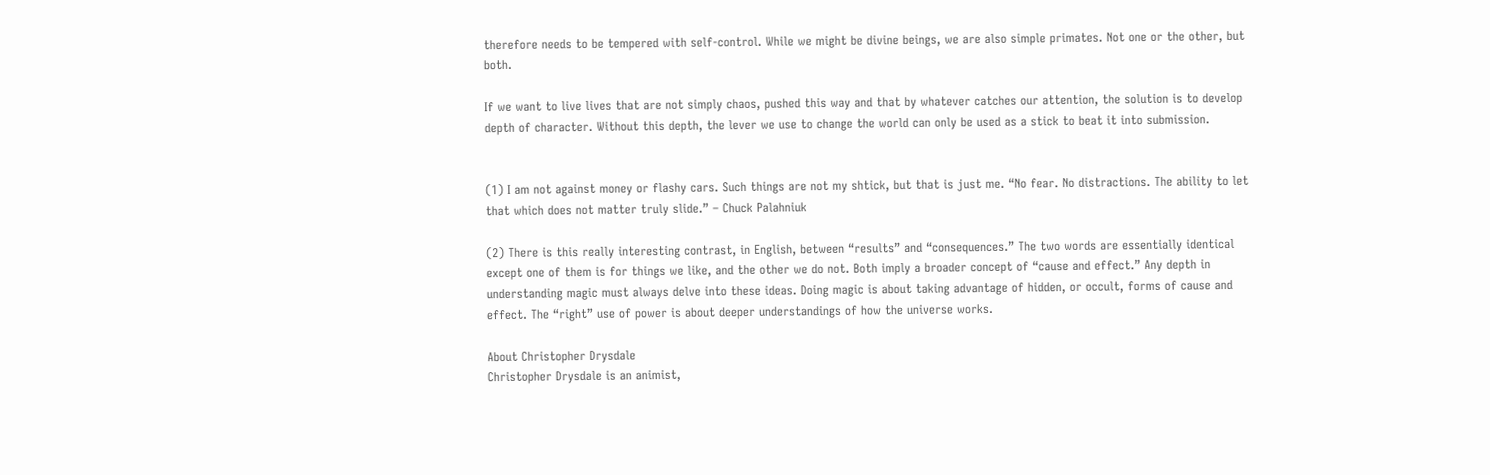therefore needs to be tempered with self-control. While we might be divine beings, we are also simple primates. Not one or the other, but both.

If we want to live lives that are not simply chaos, pushed this way and that by whatever catches our attention, the solution is to develop depth of character. Without this depth, the lever we use to change the world can only be used as a stick to beat it into submission.


(1) I am not against money or flashy cars. Such things are not my shtick, but that is just me. “No fear. No distractions. The ability to let that which does not matter truly slide.” – Chuck Palahniuk

(2) There is this really interesting contrast, in English, between “results” and “consequences.” The two words are essentially identical except one of them is for things we like, and the other we do not. Both imply a broader concept of “cause and effect.” Any depth in understanding magic must always delve into these ideas. Doing magic is about taking advantage of hidden, or occult, forms of cause and effect. The “right” use of power is about deeper understandings of how the universe works.

About Christopher Drysdale
Christopher Drysdale is an animist,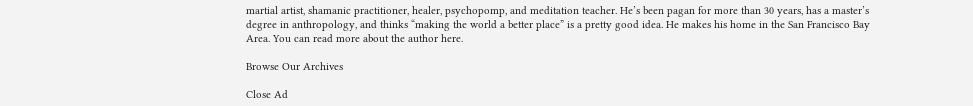martial artist, shamanic practitioner, healer, psychopomp, and meditation teacher. He’s been pagan for more than 30 years, has a master’s degree in anthropology, and thinks “making the world a better place” is a pretty good idea. He makes his home in the San Francisco Bay Area. You can read more about the author here.

Browse Our Archives

Close Ad